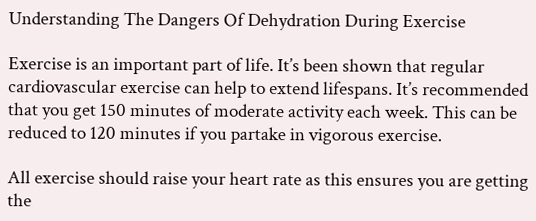Understanding The Dangers Of Dehydration During Exercise

Exercise is an important part of life. It’s been shown that regular cardiovascular exercise can help to extend lifespans. It’s recommended that you get 150 minutes of moderate activity each week. This can be reduced to 120 minutes if you partake in vigorous exercise.

All exercise should raise your heart rate as this ensures you are getting the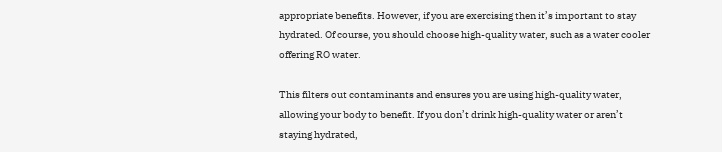appropriate benefits. However, if you are exercising then it’s important to stay hydrated. Of course, you should choose high-quality water, such as a water cooler offering RO water.

This filters out contaminants and ensures you are using high-quality water, allowing your body to benefit. If you don’t drink high-quality water or aren’t staying hydrated,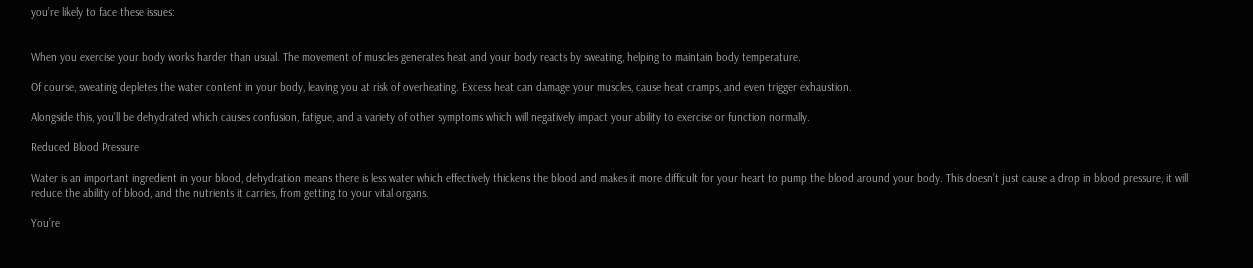you’re likely to face these issues:


When you exercise your body works harder than usual. The movement of muscles generates heat and your body reacts by sweating, helping to maintain body temperature.

Of course, sweating depletes the water content in your body, leaving you at risk of overheating. Excess heat can damage your muscles, cause heat cramps, and even trigger exhaustion.

Alongside this, you’ll be dehydrated which causes confusion, fatigue, and a variety of other symptoms which will negatively impact your ability to exercise or function normally.

Reduced Blood Pressure

Water is an important ingredient in your blood, dehydration means there is less water which effectively thickens the blood and makes it more difficult for your heart to pump the blood around your body. This doesn’t just cause a drop in blood pressure, it will reduce the ability of blood, and the nutrients it carries, from getting to your vital organs.

You’re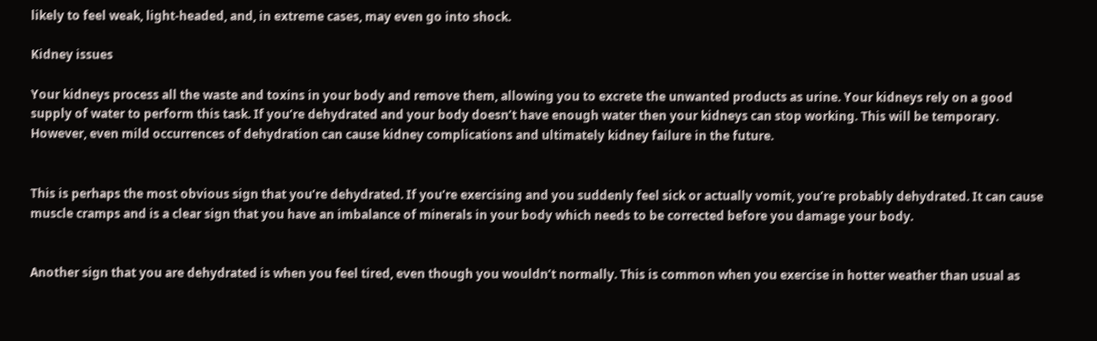likely to feel weak, light-headed, and, in extreme cases, may even go into shock.

Kidney issues

Your kidneys process all the waste and toxins in your body and remove them, allowing you to excrete the unwanted products as urine. Your kidneys rely on a good supply of water to perform this task. If you’re dehydrated and your body doesn’t have enough water then your kidneys can stop working. This will be temporary. However, even mild occurrences of dehydration can cause kidney complications and ultimately kidney failure in the future.


This is perhaps the most obvious sign that you’re dehydrated. If you’re exercising and you suddenly feel sick or actually vomit, you’re probably dehydrated. It can cause muscle cramps and is a clear sign that you have an imbalance of minerals in your body which needs to be corrected before you damage your body.


Another sign that you are dehydrated is when you feel tired, even though you wouldn’t normally. This is common when you exercise in hotter weather than usual as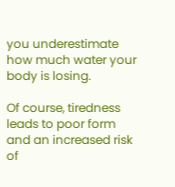you underestimate how much water your body is losing.

Of course, tiredness leads to poor form and an increased risk of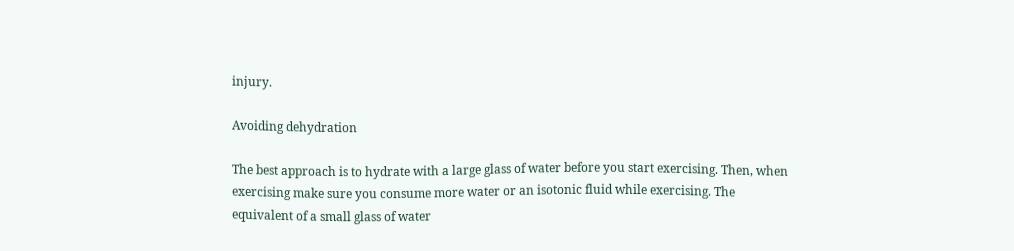injury.

Avoiding dehydration

The best approach is to hydrate with a large glass of water before you start exercising. Then, when exercising make sure you consume more water or an isotonic fluid while exercising. The equivalent of a small glass of water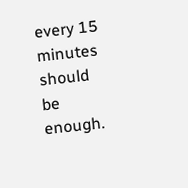every 15 minutes should be enough.